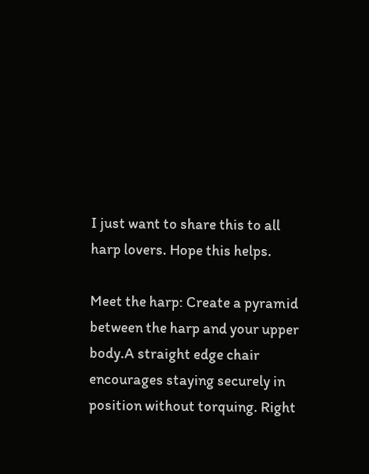I just want to share this to all harp lovers. Hope this helps.

Meet the harp: Create a pyramid between the harp and your upper body.A straight edge chair encourages staying securely in position without torquing. Right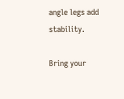angle legs add stability.

Bring your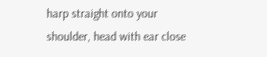harp straight onto your shoulder, head with ear close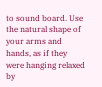to sound board. Use the natural shape of your arms and hands, as if they were hanging relaxed by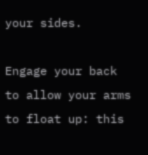your sides.

Engage your back to allow your arms to float up: this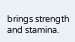brings strength and stamina.